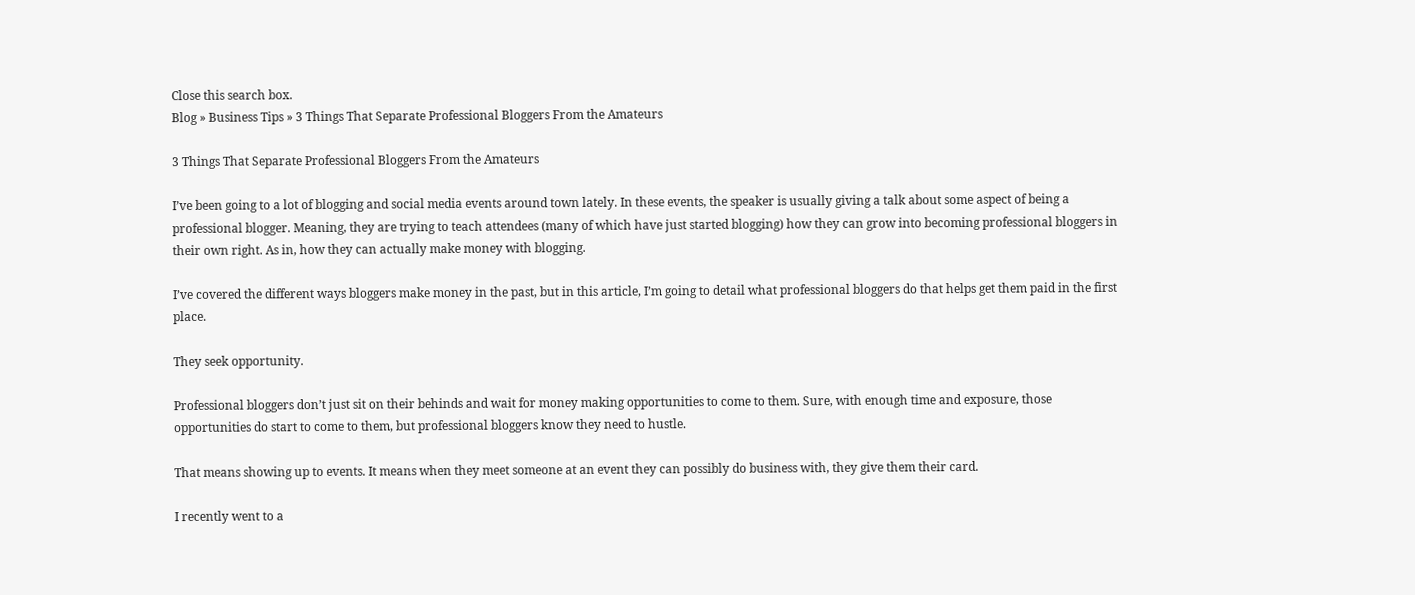Close this search box.
Blog » Business Tips » 3 Things That Separate Professional Bloggers From the Amateurs

3 Things That Separate Professional Bloggers From the Amateurs

I’ve been going to a lot of blogging and social media events around town lately. In these events, the speaker is usually giving a talk about some aspect of being a professional blogger. Meaning, they are trying to teach attendees (many of which have just started blogging) how they can grow into becoming professional bloggers in their own right. As in, how they can actually make money with blogging.

I’ve covered the different ways bloggers make money in the past, but in this article, I’m going to detail what professional bloggers do that helps get them paid in the first place.

They seek opportunity.

Professional bloggers don’t just sit on their behinds and wait for money making opportunities to come to them. Sure, with enough time and exposure, those opportunities do start to come to them, but professional bloggers know they need to hustle.

That means showing up to events. It means when they meet someone at an event they can possibly do business with, they give them their card.

I recently went to a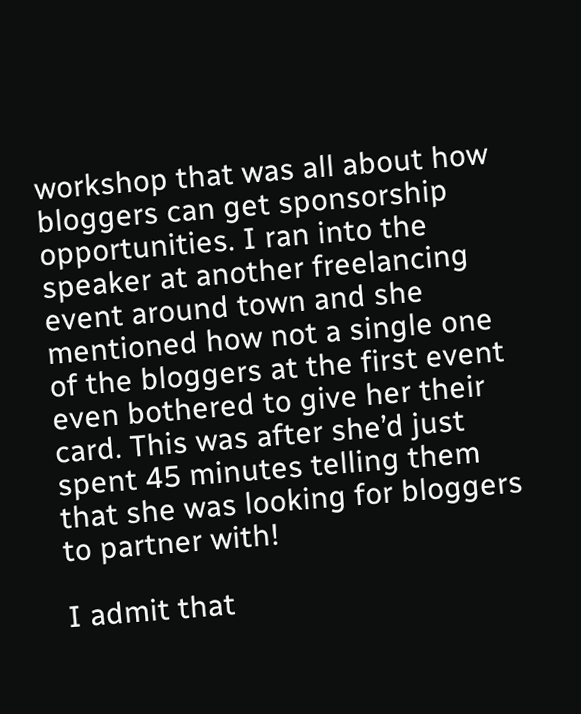workshop that was all about how bloggers can get sponsorship opportunities. I ran into the speaker at another freelancing event around town and she mentioned how not a single one of the bloggers at the first event even bothered to give her their card. This was after she’d just spent 45 minutes telling them that she was looking for bloggers to partner with!

I admit that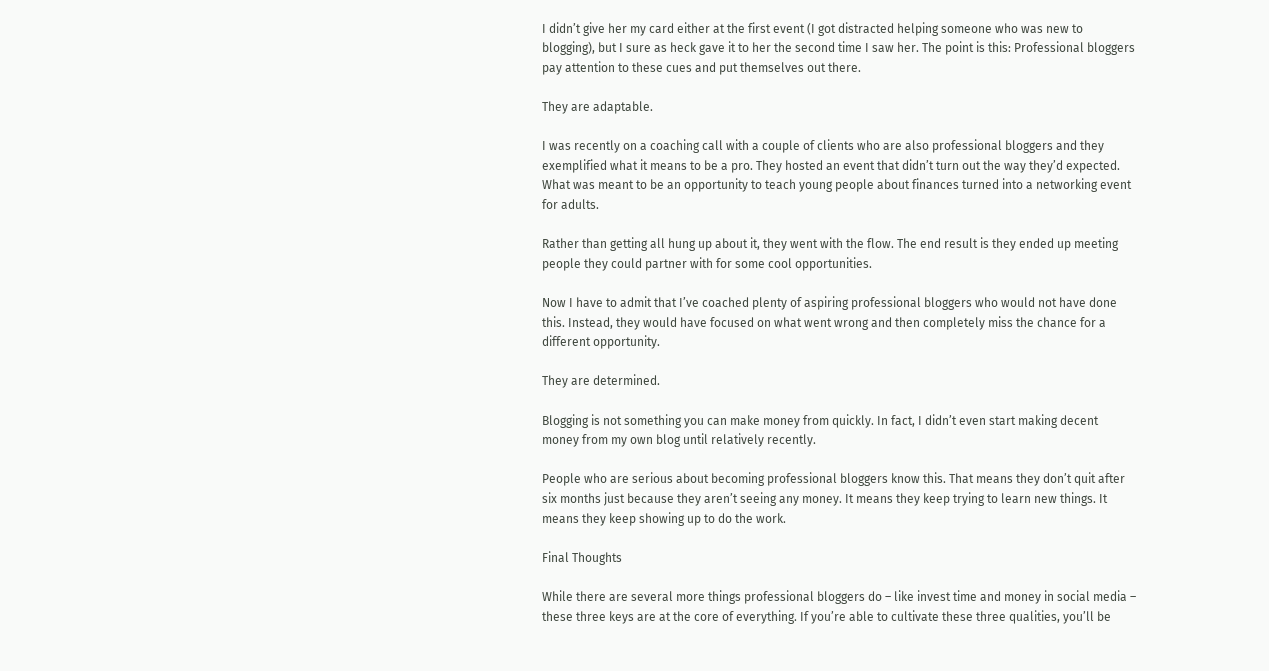I didn’t give her my card either at the first event (I got distracted helping someone who was new to blogging), but I sure as heck gave it to her the second time I saw her. The point is this: Professional bloggers pay attention to these cues and put themselves out there.

They are adaptable.

I was recently on a coaching call with a couple of clients who are also professional bloggers and they exemplified what it means to be a pro. They hosted an event that didn’t turn out the way they’d expected. What was meant to be an opportunity to teach young people about finances turned into a networking event for adults.

Rather than getting all hung up about it, they went with the flow. The end result is they ended up meeting people they could partner with for some cool opportunities.

Now I have to admit that I’ve coached plenty of aspiring professional bloggers who would not have done this. Instead, they would have focused on what went wrong and then completely miss the chance for a different opportunity.

They are determined.

Blogging is not something you can make money from quickly. In fact, I didn’t even start making decent money from my own blog until relatively recently.

People who are serious about becoming professional bloggers know this. That means they don’t quit after six months just because they aren’t seeing any money. It means they keep trying to learn new things. It means they keep showing up to do the work.

Final Thoughts

While there are several more things professional bloggers do – like invest time and money in social media – these three keys are at the core of everything. If you’re able to cultivate these three qualities, you’ll be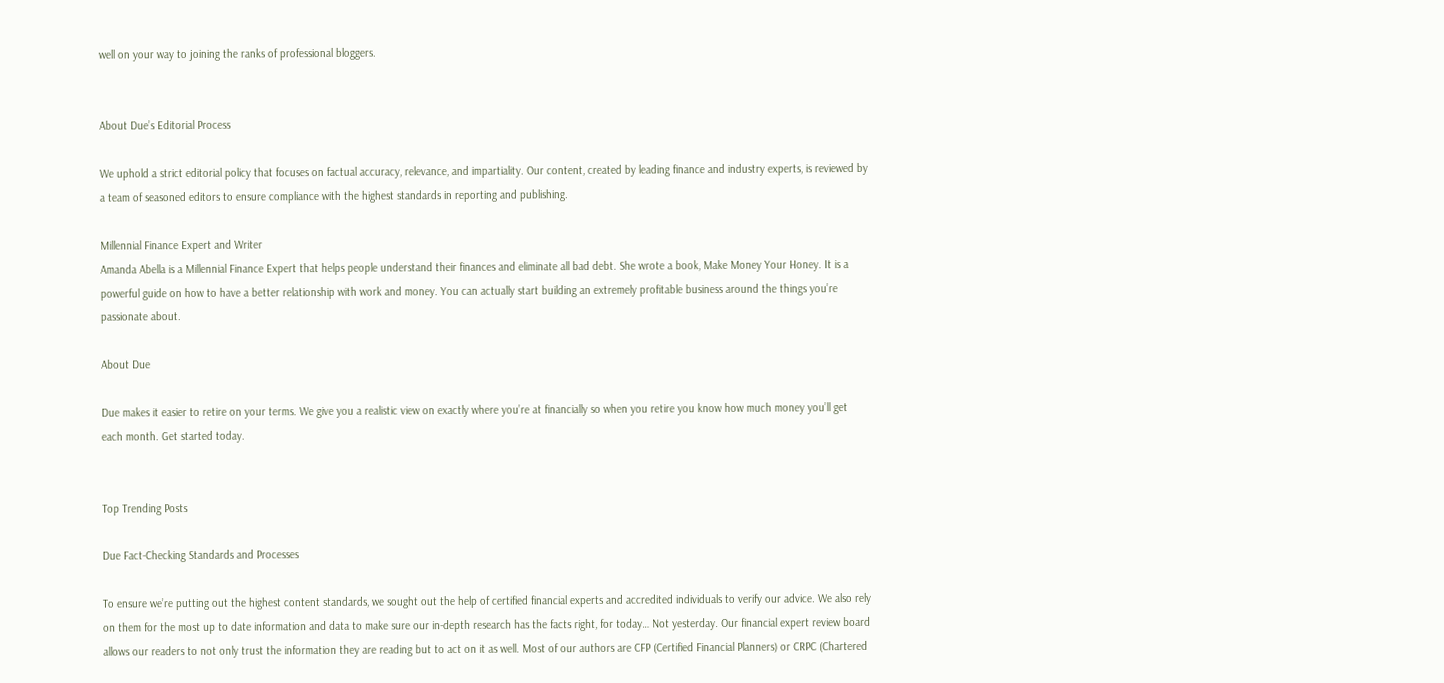well on your way to joining the ranks of professional bloggers.


About Due’s Editorial Process

We uphold a strict editorial policy that focuses on factual accuracy, relevance, and impartiality. Our content, created by leading finance and industry experts, is reviewed by a team of seasoned editors to ensure compliance with the highest standards in reporting and publishing.

Millennial Finance Expert and Writer
Amanda Abella is a Millennial Finance Expert that helps people understand their finances and eliminate all bad debt. She wrote a book, Make Money Your Honey. It is a powerful guide on how to have a better relationship with work and money. You can actually start building an extremely profitable business around the things you’re passionate about.

About Due

Due makes it easier to retire on your terms. We give you a realistic view on exactly where you’re at financially so when you retire you know how much money you’ll get each month. Get started today.


Top Trending Posts

Due Fact-Checking Standards and Processes

To ensure we’re putting out the highest content standards, we sought out the help of certified financial experts and accredited individuals to verify our advice. We also rely on them for the most up to date information and data to make sure our in-depth research has the facts right, for today… Not yesterday. Our financial expert review board allows our readers to not only trust the information they are reading but to act on it as well. Most of our authors are CFP (Certified Financial Planners) or CRPC (Chartered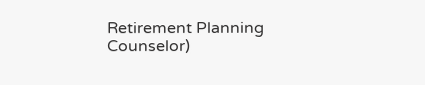Retirement Planning Counselor)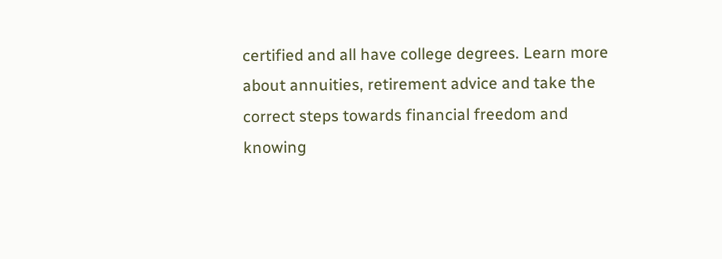certified and all have college degrees. Learn more about annuities, retirement advice and take the correct steps towards financial freedom and knowing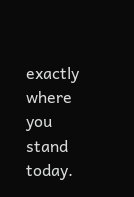exactly where you stand today.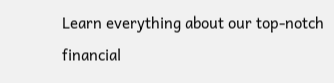Learn everything about our top-notch financial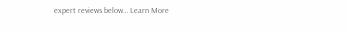expert reviews below… Learn More